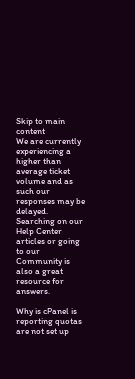Skip to main content
We are currently experiencing a higher than average ticket volume and as such our responses may be delayed. Searching on our Help Center articles or going to our Community is also a great resource for answers.

Why is cPanel is reporting quotas are not set up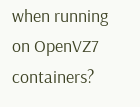when running on OpenVZ7 containers?